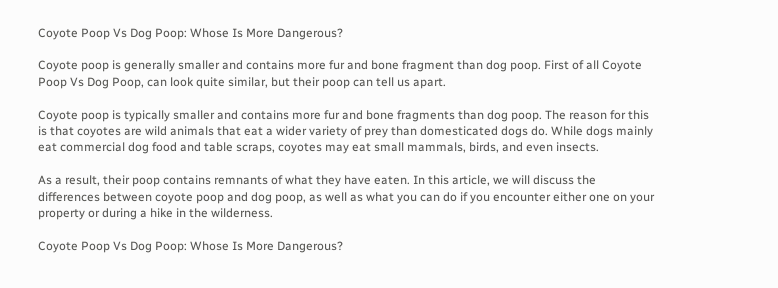Coyote Poop Vs Dog Poop: Whose Is More Dangerous?

Coyote poop is generally smaller and contains more fur and bone fragment than dog poop. First of all Coyote Poop Vs Dog Poop, can look quite similar, but their poop can tell us apart.

Coyote poop is typically smaller and contains more fur and bone fragments than dog poop. The reason for this is that coyotes are wild animals that eat a wider variety of prey than domesticated dogs do. While dogs mainly eat commercial dog food and table scraps, coyotes may eat small mammals, birds, and even insects.

As a result, their poop contains remnants of what they have eaten. In this article, we will discuss the differences between coyote poop and dog poop, as well as what you can do if you encounter either one on your property or during a hike in the wilderness.

Coyote Poop Vs Dog Poop: Whose Is More Dangerous?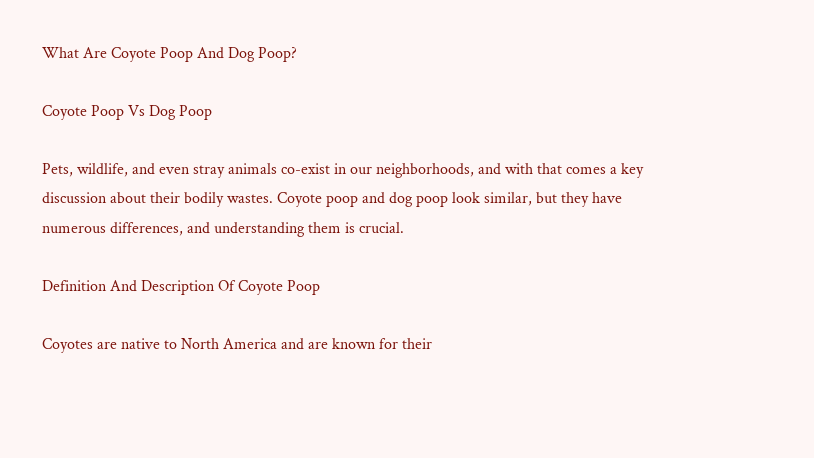What Are Coyote Poop And Dog Poop?

Coyote Poop Vs Dog Poop

Pets, wildlife, and even stray animals co-exist in our neighborhoods, and with that comes a key discussion about their bodily wastes. Coyote poop and dog poop look similar, but they have numerous differences, and understanding them is crucial.

Definition And Description Of Coyote Poop

Coyotes are native to North America and are known for their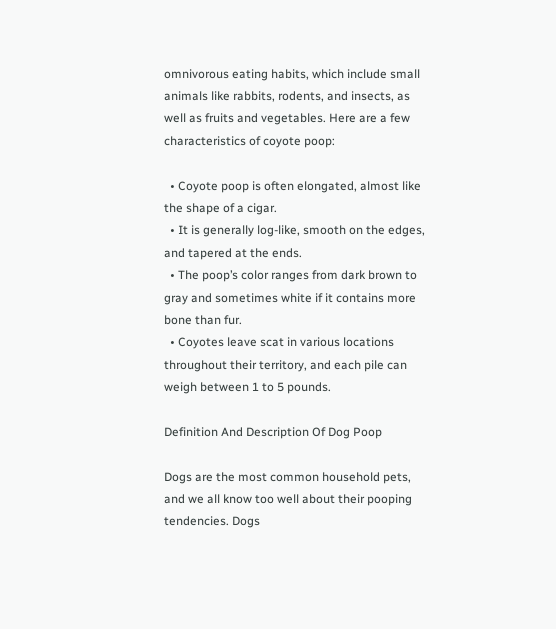omnivorous eating habits, which include small animals like rabbits, rodents, and insects, as well as fruits and vegetables. Here are a few characteristics of coyote poop:

  • Coyote poop is often elongated, almost like the shape of a cigar.
  • It is generally log-like, smooth on the edges, and tapered at the ends.
  • The poop’s color ranges from dark brown to gray and sometimes white if it contains more bone than fur.
  • Coyotes leave scat in various locations throughout their territory, and each pile can weigh between 1 to 5 pounds.

Definition And Description Of Dog Poop

Dogs are the most common household pets, and we all know too well about their pooping tendencies. Dogs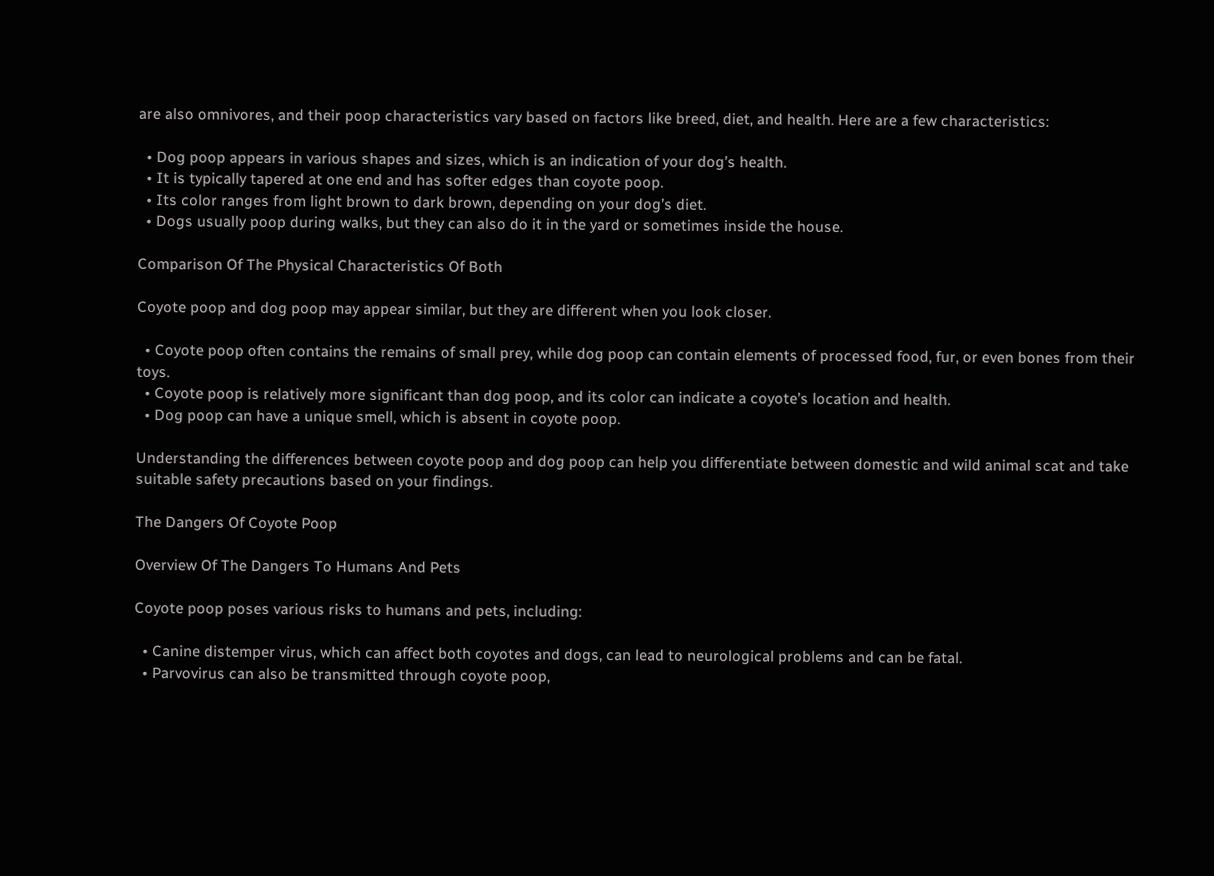are also omnivores, and their poop characteristics vary based on factors like breed, diet, and health. Here are a few characteristics:

  • Dog poop appears in various shapes and sizes, which is an indication of your dog’s health.
  • It is typically tapered at one end and has softer edges than coyote poop.
  • Its color ranges from light brown to dark brown, depending on your dog’s diet.
  • Dogs usually poop during walks, but they can also do it in the yard or sometimes inside the house.

Comparison Of The Physical Characteristics Of Both

Coyote poop and dog poop may appear similar, but they are different when you look closer.

  • Coyote poop often contains the remains of small prey, while dog poop can contain elements of processed food, fur, or even bones from their toys.
  • Coyote poop is relatively more significant than dog poop, and its color can indicate a coyote’s location and health.
  • Dog poop can have a unique smell, which is absent in coyote poop.

Understanding the differences between coyote poop and dog poop can help you differentiate between domestic and wild animal scat and take suitable safety precautions based on your findings.

The Dangers Of Coyote Poop

Overview Of The Dangers To Humans And Pets

Coyote poop poses various risks to humans and pets, including:

  • Canine distemper virus, which can affect both coyotes and dogs, can lead to neurological problems and can be fatal.
  • Parvovirus can also be transmitted through coyote poop,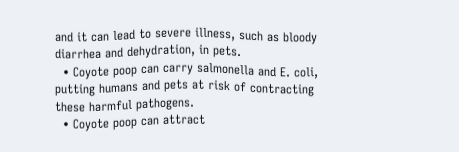and it can lead to severe illness, such as bloody diarrhea and dehydration, in pets.
  • Coyote poop can carry salmonella and E. coli, putting humans and pets at risk of contracting these harmful pathogens.
  • Coyote poop can attract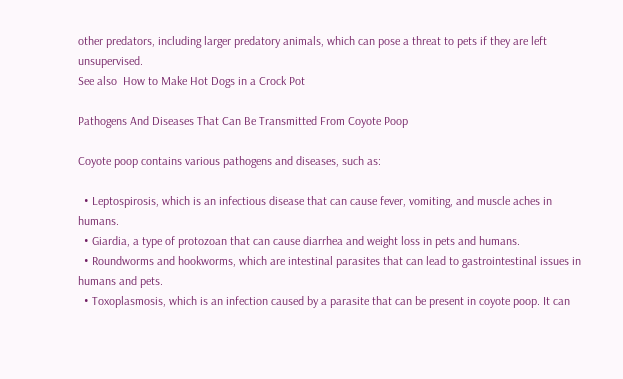other predators, including larger predatory animals, which can pose a threat to pets if they are left unsupervised.
See also  How to Make Hot Dogs in a Crock Pot

Pathogens And Diseases That Can Be Transmitted From Coyote Poop

Coyote poop contains various pathogens and diseases, such as:

  • Leptospirosis, which is an infectious disease that can cause fever, vomiting, and muscle aches in humans.
  • Giardia, a type of protozoan that can cause diarrhea and weight loss in pets and humans.
  • Roundworms and hookworms, which are intestinal parasites that can lead to gastrointestinal issues in humans and pets.
  • Toxoplasmosis, which is an infection caused by a parasite that can be present in coyote poop. It can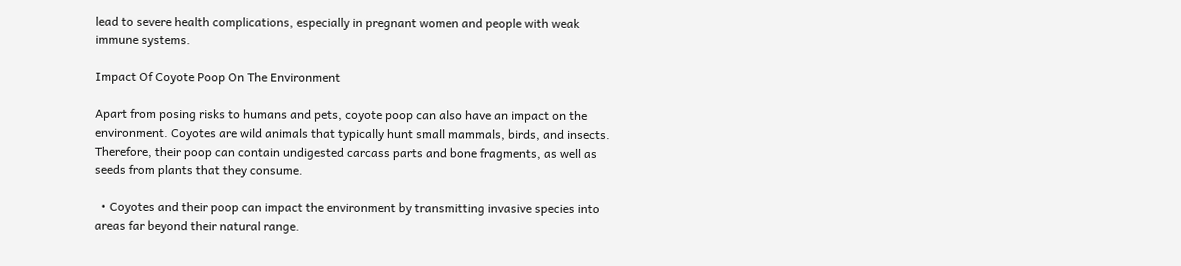lead to severe health complications, especially in pregnant women and people with weak immune systems.

Impact Of Coyote Poop On The Environment

Apart from posing risks to humans and pets, coyote poop can also have an impact on the environment. Coyotes are wild animals that typically hunt small mammals, birds, and insects. Therefore, their poop can contain undigested carcass parts and bone fragments, as well as seeds from plants that they consume.

  • Coyotes and their poop can impact the environment by transmitting invasive species into areas far beyond their natural range.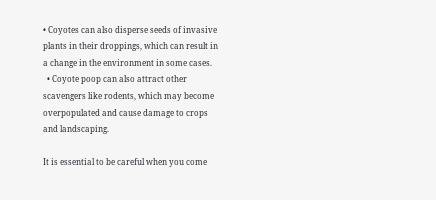• Coyotes can also disperse seeds of invasive plants in their droppings, which can result in a change in the environment in some cases.
  • Coyote poop can also attract other scavengers like rodents, which may become overpopulated and cause damage to crops and landscaping.

It is essential to be careful when you come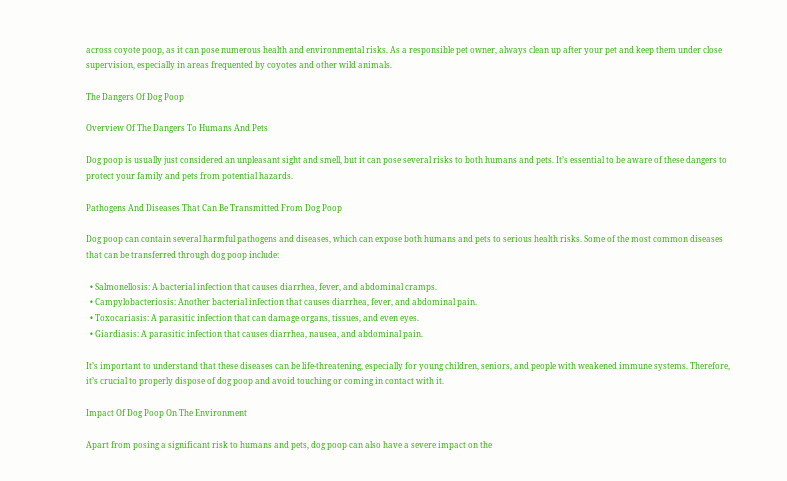across coyote poop, as it can pose numerous health and environmental risks. As a responsible pet owner, always clean up after your pet and keep them under close supervision, especially in areas frequented by coyotes and other wild animals.

The Dangers Of Dog Poop

Overview Of The Dangers To Humans And Pets

Dog poop is usually just considered an unpleasant sight and smell, but it can pose several risks to both humans and pets. It’s essential to be aware of these dangers to protect your family and pets from potential hazards.

Pathogens And Diseases That Can Be Transmitted From Dog Poop

Dog poop can contain several harmful pathogens and diseases, which can expose both humans and pets to serious health risks. Some of the most common diseases that can be transferred through dog poop include:

  • Salmonellosis: A bacterial infection that causes diarrhea, fever, and abdominal cramps.
  • Campylobacteriosis: Another bacterial infection that causes diarrhea, fever, and abdominal pain.
  • Toxocariasis: A parasitic infection that can damage organs, tissues, and even eyes.
  • Giardiasis: A parasitic infection that causes diarrhea, nausea, and abdominal pain.

It’s important to understand that these diseases can be life-threatening, especially for young children, seniors, and people with weakened immune systems. Therefore, it’s crucial to properly dispose of dog poop and avoid touching or coming in contact with it.

Impact Of Dog Poop On The Environment

Apart from posing a significant risk to humans and pets, dog poop can also have a severe impact on the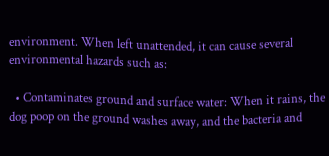environment. When left unattended, it can cause several environmental hazards such as:

  • Contaminates ground and surface water: When it rains, the dog poop on the ground washes away, and the bacteria and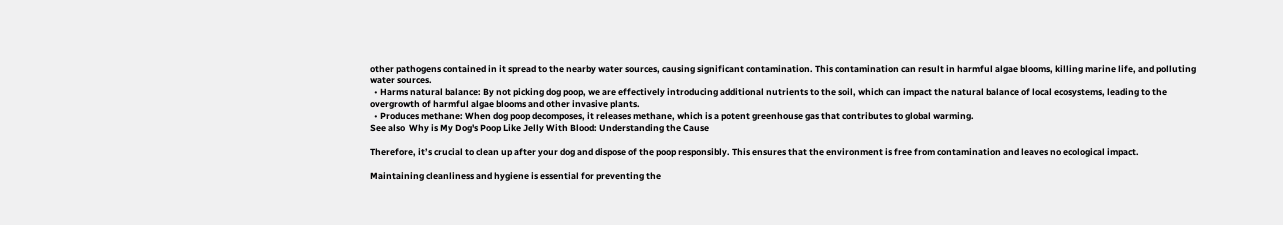other pathogens contained in it spread to the nearby water sources, causing significant contamination. This contamination can result in harmful algae blooms, killing marine life, and polluting water sources.
  • Harms natural balance: By not picking dog poop, we are effectively introducing additional nutrients to the soil, which can impact the natural balance of local ecosystems, leading to the overgrowth of harmful algae blooms and other invasive plants.
  • Produces methane: When dog poop decomposes, it releases methane, which is a potent greenhouse gas that contributes to global warming.
See also  Why is My Dog's Poop Like Jelly With Blood: Understanding the Cause

Therefore, it’s crucial to clean up after your dog and dispose of the poop responsibly. This ensures that the environment is free from contamination and leaves no ecological impact.

Maintaining cleanliness and hygiene is essential for preventing the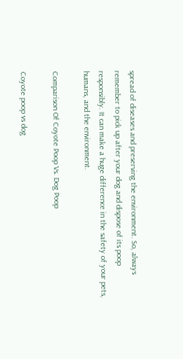spread of diseases and preserving the environment. So, always remember to pick up after your dog and dispose of its poop responsibly. It can make a huge difference in the safety of your pets, humans, and the environment.

Comparison Of Coyote Poop Vs. Dog Poop

Coyote poop vs dog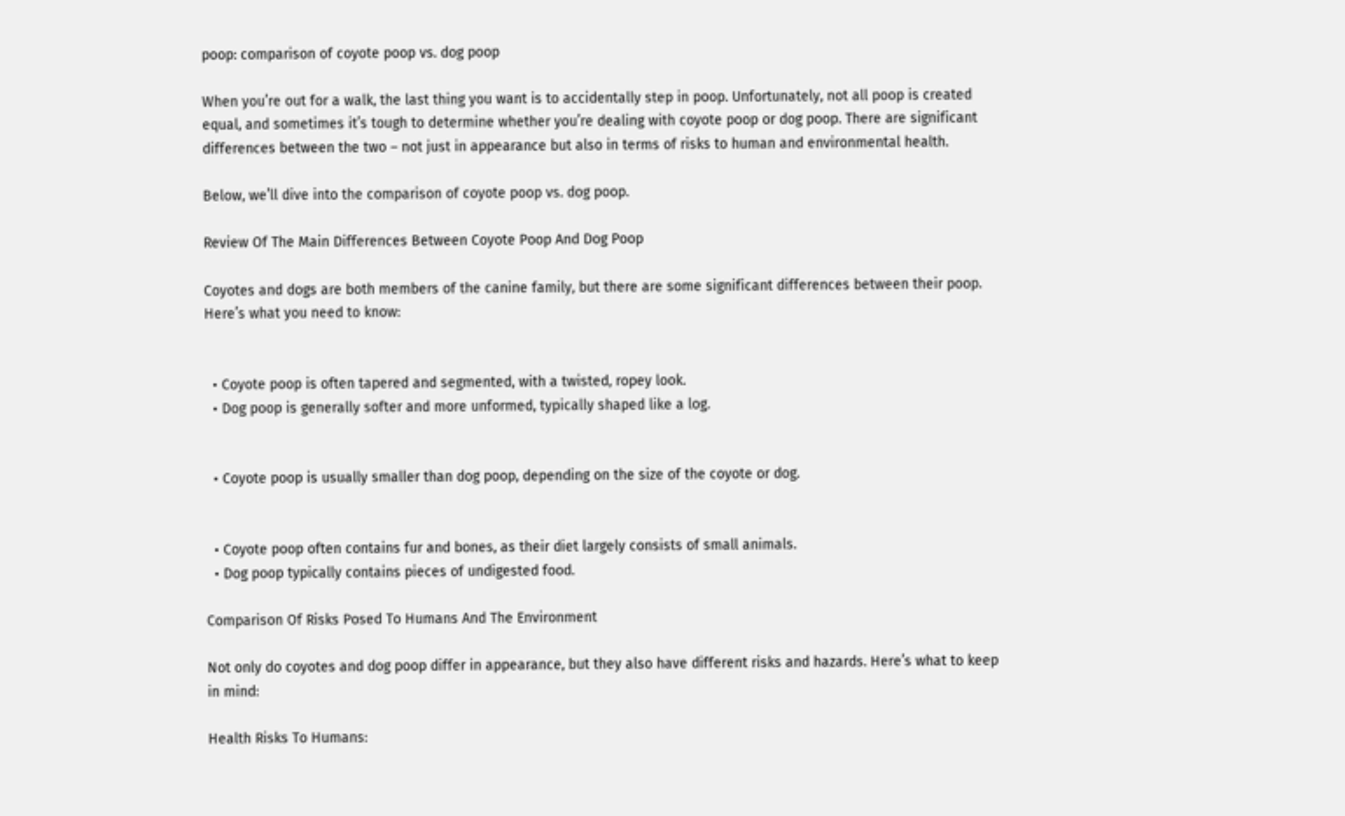poop: comparison of coyote poop vs. dog poop

When you’re out for a walk, the last thing you want is to accidentally step in poop. Unfortunately, not all poop is created equal, and sometimes it’s tough to determine whether you’re dealing with coyote poop or dog poop. There are significant differences between the two – not just in appearance but also in terms of risks to human and environmental health.

Below, we’ll dive into the comparison of coyote poop vs. dog poop.

Review Of The Main Differences Between Coyote Poop And Dog Poop

Coyotes and dogs are both members of the canine family, but there are some significant differences between their poop. Here’s what you need to know:


  • Coyote poop is often tapered and segmented, with a twisted, ropey look.
  • Dog poop is generally softer and more unformed, typically shaped like a log.


  • Coyote poop is usually smaller than dog poop, depending on the size of the coyote or dog.


  • Coyote poop often contains fur and bones, as their diet largely consists of small animals.
  • Dog poop typically contains pieces of undigested food.

Comparison Of Risks Posed To Humans And The Environment

Not only do coyotes and dog poop differ in appearance, but they also have different risks and hazards. Here’s what to keep in mind:

Health Risks To Humans: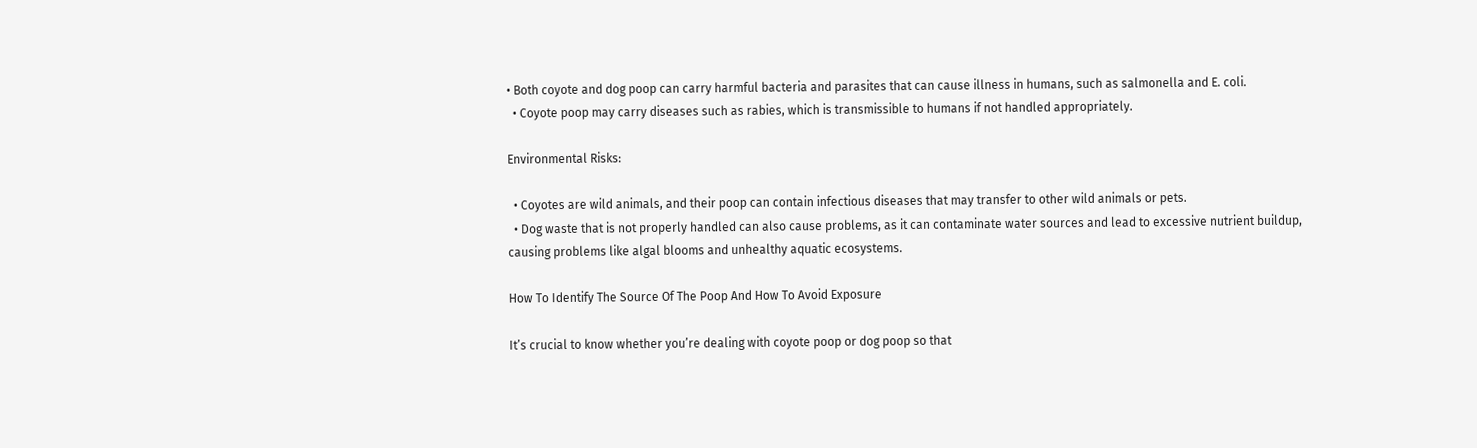• Both coyote and dog poop can carry harmful bacteria and parasites that can cause illness in humans, such as salmonella and E. coli.
  • Coyote poop may carry diseases such as rabies, which is transmissible to humans if not handled appropriately.

Environmental Risks:

  • Coyotes are wild animals, and their poop can contain infectious diseases that may transfer to other wild animals or pets.
  • Dog waste that is not properly handled can also cause problems, as it can contaminate water sources and lead to excessive nutrient buildup, causing problems like algal blooms and unhealthy aquatic ecosystems.

How To Identify The Source Of The Poop And How To Avoid Exposure

It’s crucial to know whether you’re dealing with coyote poop or dog poop so that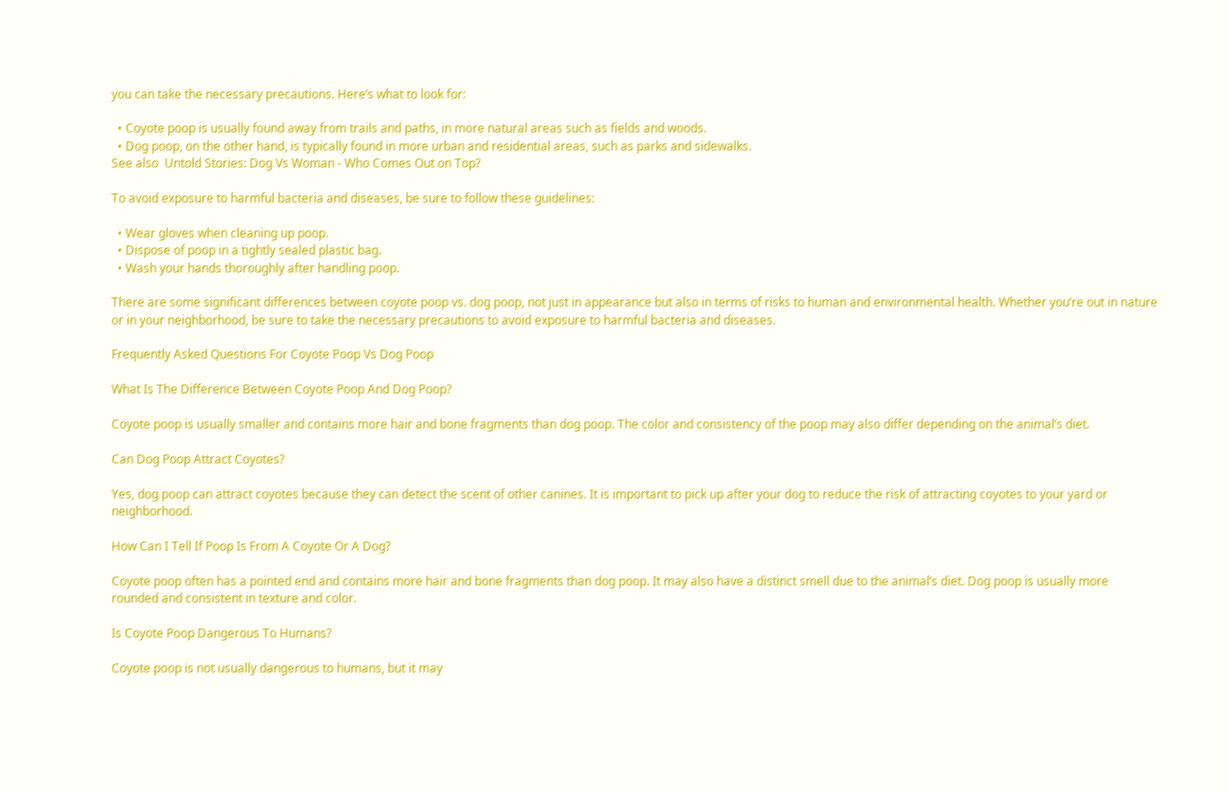you can take the necessary precautions. Here’s what to look for:

  • Coyote poop is usually found away from trails and paths, in more natural areas such as fields and woods.
  • Dog poop, on the other hand, is typically found in more urban and residential areas, such as parks and sidewalks.
See also  Untold Stories: Dog Vs Woman - Who Comes Out on Top?

To avoid exposure to harmful bacteria and diseases, be sure to follow these guidelines:

  • Wear gloves when cleaning up poop.
  • Dispose of poop in a tightly sealed plastic bag.
  • Wash your hands thoroughly after handling poop.

There are some significant differences between coyote poop vs. dog poop, not just in appearance but also in terms of risks to human and environmental health. Whether you’re out in nature or in your neighborhood, be sure to take the necessary precautions to avoid exposure to harmful bacteria and diseases.

Frequently Asked Questions For Coyote Poop Vs Dog Poop

What Is The Difference Between Coyote Poop And Dog Poop?

Coyote poop is usually smaller and contains more hair and bone fragments than dog poop. The color and consistency of the poop may also differ depending on the animal’s diet.

Can Dog Poop Attract Coyotes?

Yes, dog poop can attract coyotes because they can detect the scent of other canines. It is important to pick up after your dog to reduce the risk of attracting coyotes to your yard or neighborhood.

How Can I Tell If Poop Is From A Coyote Or A Dog?

Coyote poop often has a pointed end and contains more hair and bone fragments than dog poop. It may also have a distinct smell due to the animal’s diet. Dog poop is usually more rounded and consistent in texture and color.

Is Coyote Poop Dangerous To Humans?

Coyote poop is not usually dangerous to humans, but it may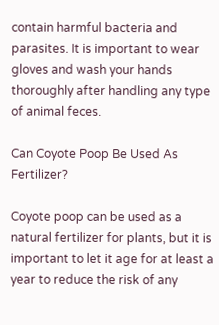contain harmful bacteria and parasites. It is important to wear gloves and wash your hands thoroughly after handling any type of animal feces.

Can Coyote Poop Be Used As Fertilizer?

Coyote poop can be used as a natural fertilizer for plants, but it is important to let it age for at least a year to reduce the risk of any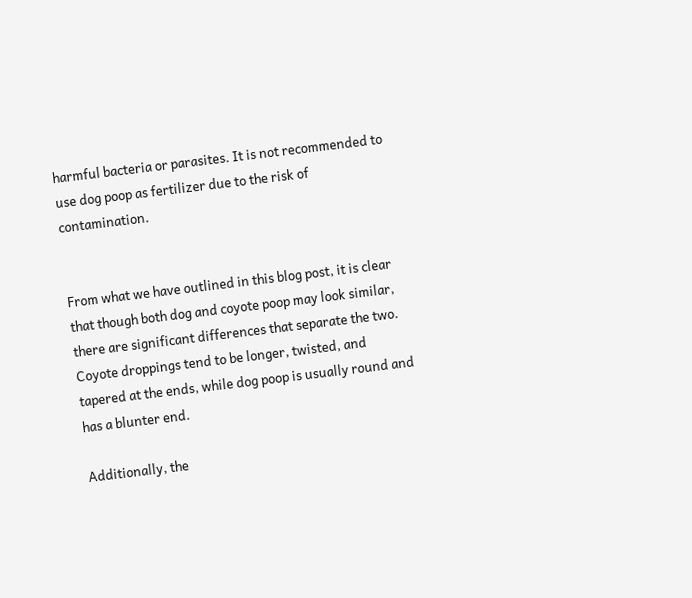harmful bacteria or parasites. It is not recommended to use dog poop as fertilizer due to the risk of contamination.


From what we have outlined in this blog post, it is clear that though both dog and coyote poop may look similar, there are significant differences that separate the two. Coyote droppings tend to be longer, twisted, and tapered at the ends, while dog poop is usually round and has a blunter end.

Additionally, the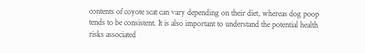contents of coyote scat can vary depending on their diet, whereas dog poop tends to be consistent. It is also important to understand the potential health risks associated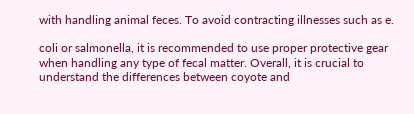with handling animal feces. To avoid contracting illnesses such as e.

coli or salmonella, it is recommended to use proper protective gear when handling any type of fecal matter. Overall, it is crucial to understand the differences between coyote and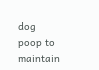dog poop to maintain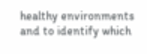healthy environments and to identify which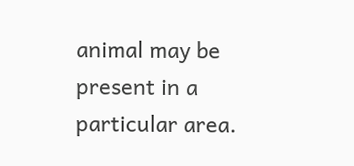animal may be present in a particular area.